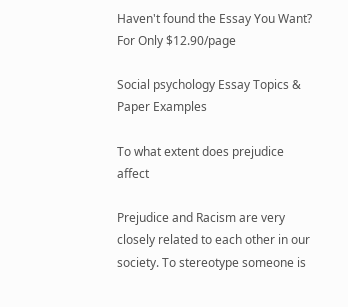Haven't found the Essay You Want?
For Only $12.90/page

Social psychology Essay Topics & Paper Examples

To what extent does prejudice affect

Prejudice and Racism are very closely related to each other in our society. To stereotype someone is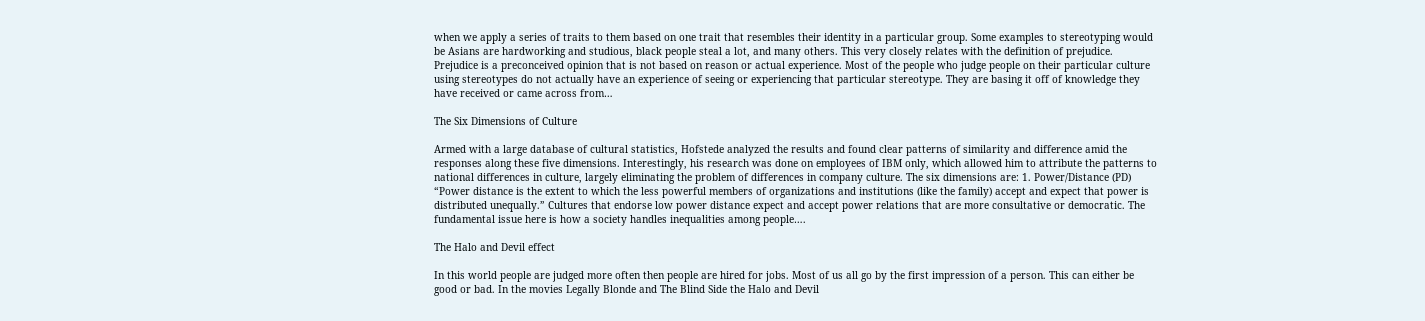when we apply a series of traits to them based on one trait that resembles their identity in a particular group. Some examples to stereotyping would be Asians are hardworking and studious, black people steal a lot, and many others. This very closely relates with the definition of prejudice. Prejudice is a preconceived opinion that is not based on reason or actual experience. Most of the people who judge people on their particular culture using stereotypes do not actually have an experience of seeing or experiencing that particular stereotype. They are basing it off of knowledge they have received or came across from…

The Six Dimensions of Culture

Armed with a large database of cultural statistics, Hofstede analyzed the results and found clear patterns of similarity and difference amid the responses along these five dimensions. Interestingly, his research was done on employees of IBM only, which allowed him to attribute the patterns to national differences in culture, largely eliminating the problem of differences in company culture. The six dimensions are: 1. Power/Distance (PD) “Power distance is the extent to which the less powerful members of organizations and institutions (like the family) accept and expect that power is distributed unequally.” Cultures that endorse low power distance expect and accept power relations that are more consultative or democratic. The fundamental issue here is how a society handles inequalities among people….

The Halo and Devil effect

In this world people are judged more often then people are hired for jobs. Most of us all go by the first impression of a person. This can either be good or bad. In the movies Legally Blonde and The Blind Side the Halo and Devil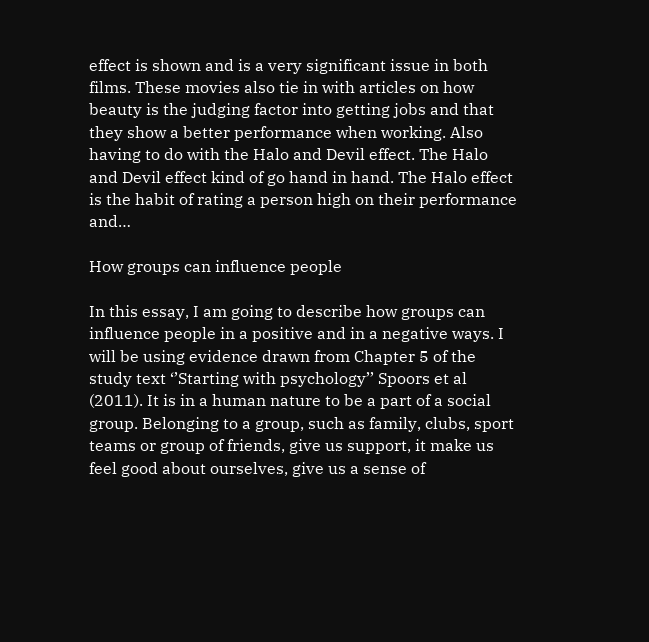effect is shown and is a very significant issue in both films. These movies also tie in with articles on how beauty is the judging factor into getting jobs and that they show a better performance when working. Also having to do with the Halo and Devil effect. The Halo and Devil effect kind of go hand in hand. The Halo effect is the habit of rating a person high on their performance and…

How groups can influence people

In this essay, I am going to describe how groups can influence people in a positive and in a negative ways. I will be using evidence drawn from Chapter 5 of the study text ‘’Starting with psychology’’ Spoors et al (2011). It is in a human nature to be a part of a social group. Belonging to a group, such as family, clubs, sport teams or group of friends, give us support, it make us feel good about ourselves, give us a sense of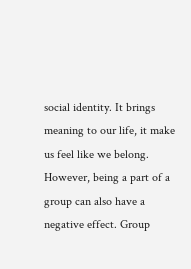social identity. It brings meaning to our life, it make us feel like we belong. However, being a part of a group can also have a negative effect. Group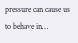pressure can cause us to behave in…